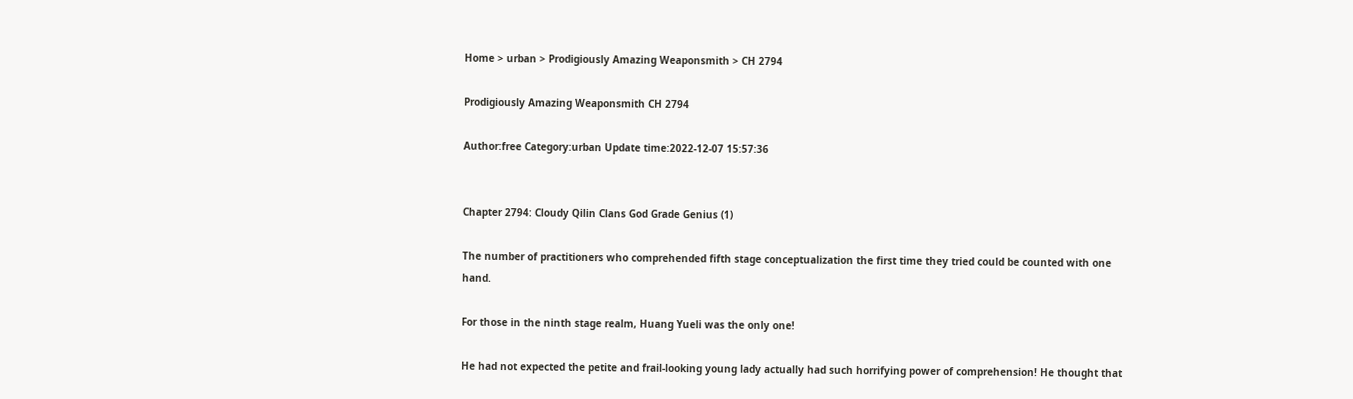Home > urban > Prodigiously Amazing Weaponsmith > CH 2794

Prodigiously Amazing Weaponsmith CH 2794

Author:free Category:urban Update time:2022-12-07 15:57:36


Chapter 2794: Cloudy Qilin Clans God Grade Genius (1)

The number of practitioners who comprehended fifth stage conceptualization the first time they tried could be counted with one hand.

For those in the ninth stage realm, Huang Yueli was the only one!

He had not expected the petite and frail-looking young lady actually had such horrifying power of comprehension! He thought that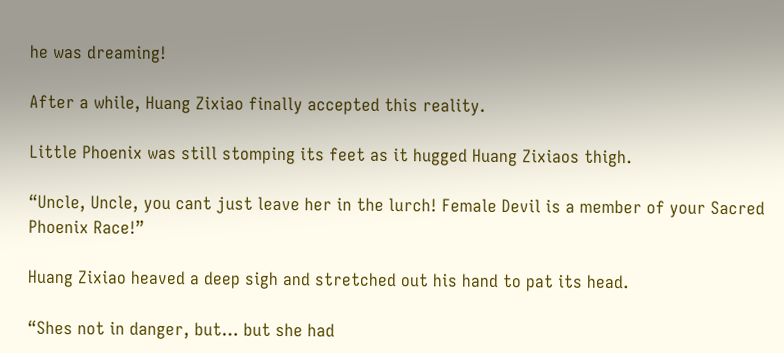he was dreaming!

After a while, Huang Zixiao finally accepted this reality.

Little Phoenix was still stomping its feet as it hugged Huang Zixiaos thigh.

“Uncle, Uncle, you cant just leave her in the lurch! Female Devil is a member of your Sacred Phoenix Race!”

Huang Zixiao heaved a deep sigh and stretched out his hand to pat its head.

“Shes not in danger, but… but she had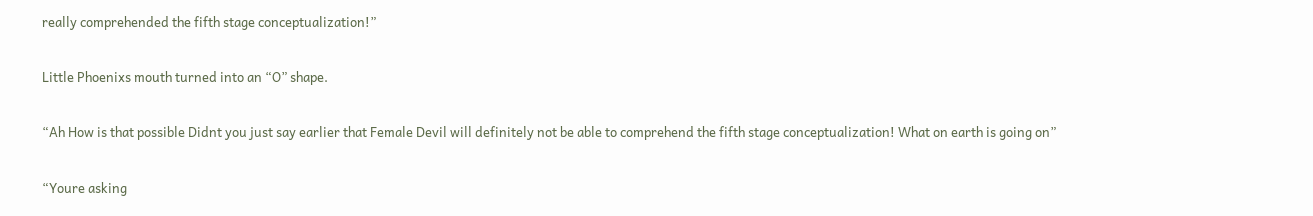really comprehended the fifth stage conceptualization!”

Little Phoenixs mouth turned into an “O” shape.

“Ah How is that possible Didnt you just say earlier that Female Devil will definitely not be able to comprehend the fifth stage conceptualization! What on earth is going on”

“Youre asking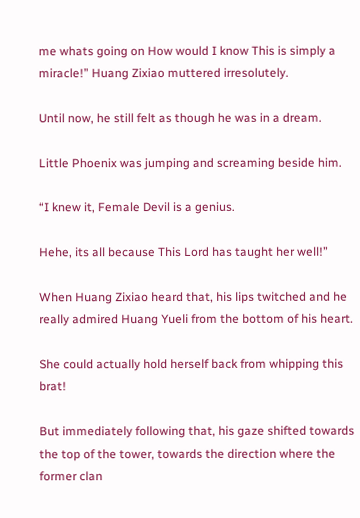me whats going on How would I know This is simply a miracle!” Huang Zixiao muttered irresolutely.

Until now, he still felt as though he was in a dream.

Little Phoenix was jumping and screaming beside him.

“I knew it, Female Devil is a genius.

Hehe, its all because This Lord has taught her well!”

When Huang Zixiao heard that, his lips twitched and he really admired Huang Yueli from the bottom of his heart.

She could actually hold herself back from whipping this brat!

But immediately following that, his gaze shifted towards the top of the tower, towards the direction where the former clan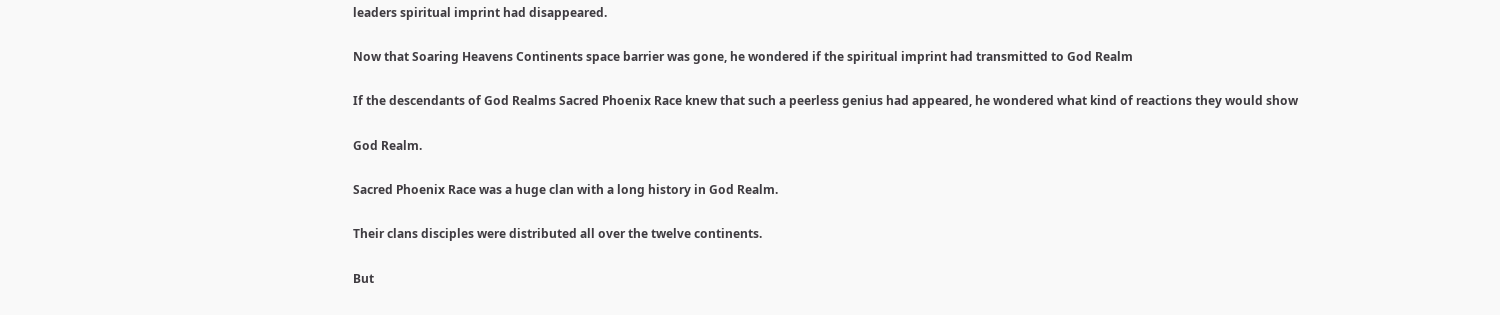leaders spiritual imprint had disappeared.

Now that Soaring Heavens Continents space barrier was gone, he wondered if the spiritual imprint had transmitted to God Realm

If the descendants of God Realms Sacred Phoenix Race knew that such a peerless genius had appeared, he wondered what kind of reactions they would show

God Realm.

Sacred Phoenix Race was a huge clan with a long history in God Realm.

Their clans disciples were distributed all over the twelve continents.

But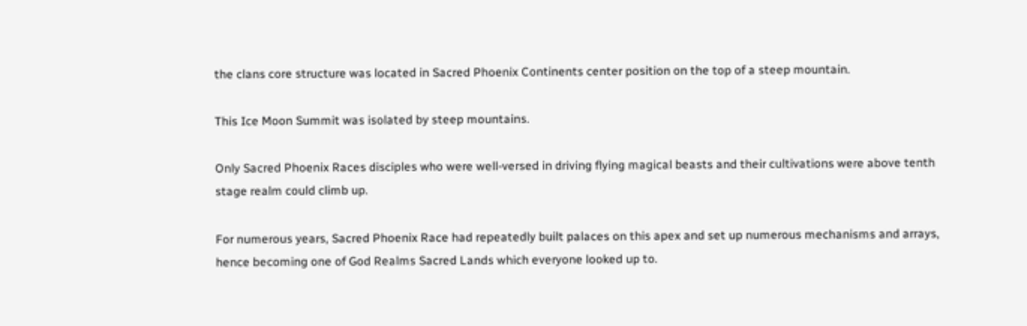the clans core structure was located in Sacred Phoenix Continents center position on the top of a steep mountain.

This Ice Moon Summit was isolated by steep mountains.

Only Sacred Phoenix Races disciples who were well-versed in driving flying magical beasts and their cultivations were above tenth stage realm could climb up.

For numerous years, Sacred Phoenix Race had repeatedly built palaces on this apex and set up numerous mechanisms and arrays, hence becoming one of God Realms Sacred Lands which everyone looked up to.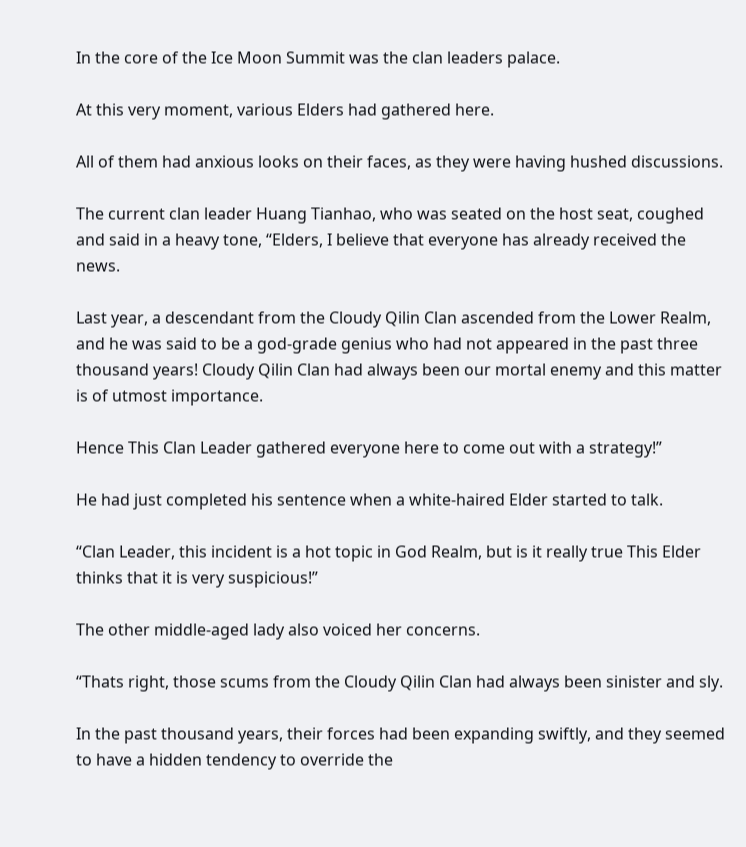In the core of the Ice Moon Summit was the clan leaders palace.

At this very moment, various Elders had gathered here.

All of them had anxious looks on their faces, as they were having hushed discussions.

The current clan leader Huang Tianhao, who was seated on the host seat, coughed and said in a heavy tone, “Elders, I believe that everyone has already received the news.

Last year, a descendant from the Cloudy Qilin Clan ascended from the Lower Realm, and he was said to be a god-grade genius who had not appeared in the past three thousand years! Cloudy Qilin Clan had always been our mortal enemy and this matter is of utmost importance.

Hence This Clan Leader gathered everyone here to come out with a strategy!”

He had just completed his sentence when a white-haired Elder started to talk.

“Clan Leader, this incident is a hot topic in God Realm, but is it really true This Elder thinks that it is very suspicious!”

The other middle-aged lady also voiced her concerns.

“Thats right, those scums from the Cloudy Qilin Clan had always been sinister and sly.

In the past thousand years, their forces had been expanding swiftly, and they seemed to have a hidden tendency to override the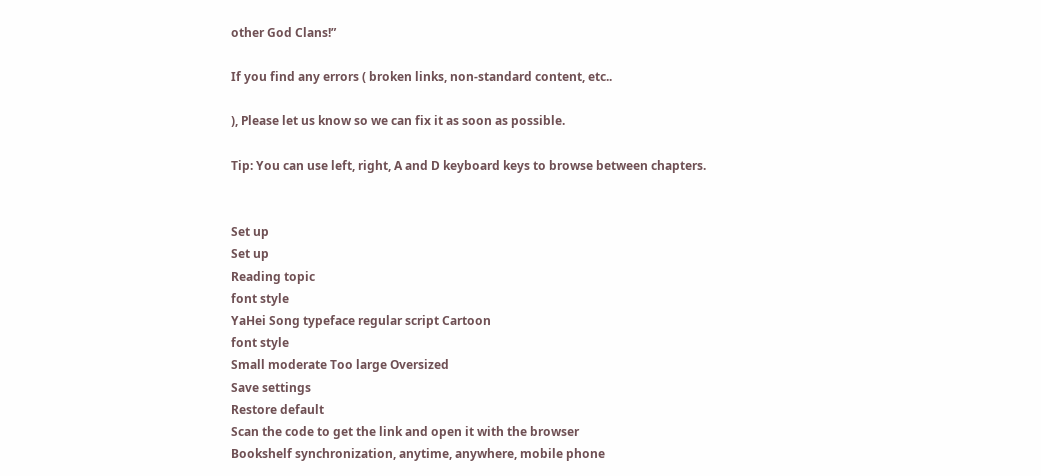other God Clans!”

If you find any errors ( broken links, non-standard content, etc..

), Please let us know so we can fix it as soon as possible.

Tip: You can use left, right, A and D keyboard keys to browse between chapters.


Set up
Set up
Reading topic
font style
YaHei Song typeface regular script Cartoon
font style
Small moderate Too large Oversized
Save settings
Restore default
Scan the code to get the link and open it with the browser
Bookshelf synchronization, anytime, anywhere, mobile phone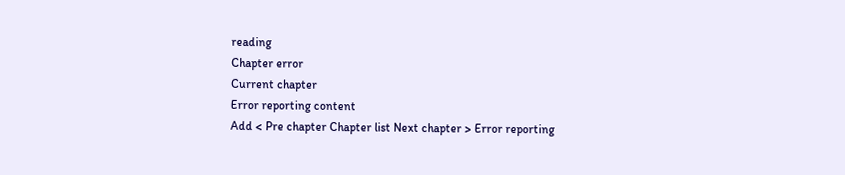reading
Chapter error
Current chapter
Error reporting content
Add < Pre chapter Chapter list Next chapter > Error reporting